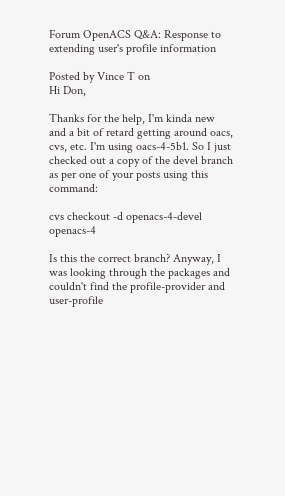Forum OpenACS Q&A: Response to extending user's profile information

Posted by Vince T on
Hi Don,

Thanks for the help, I'm kinda new and a bit of retard getting around oacs, cvs, etc. I'm using oacs-4-5b1. So I just checked out a copy of the devel branch as per one of your posts using this command:

cvs checkout -d openacs-4-devel openacs-4

Is this the correct branch? Anyway, I was looking through the packages and couldn't find the profile-provider and user-profile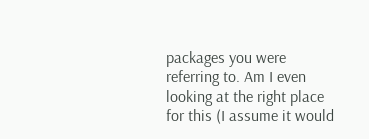packages you were referring to. Am I even looking at the right place for this (I assume it would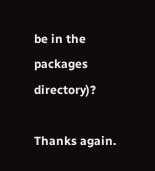be in the packages directory)?

Thanks again.